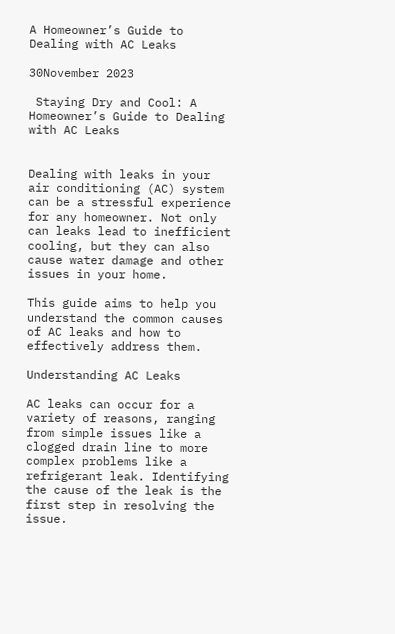A Homeowner’s Guide to Dealing with AC Leaks

30November 2023

 Staying Dry and Cool: A Homeowner’s Guide to Dealing with AC Leaks


Dealing with leaks in your air conditioning (AC) system can be a stressful experience for any homeowner. Not only can leaks lead to inefficient cooling, but they can also cause water damage and other issues in your home.

This guide aims to help you understand the common causes of AC leaks and how to effectively address them.

Understanding AC Leaks

AC leaks can occur for a variety of reasons, ranging from simple issues like a clogged drain line to more complex problems like a refrigerant leak. Identifying the cause of the leak is the first step in resolving the issue.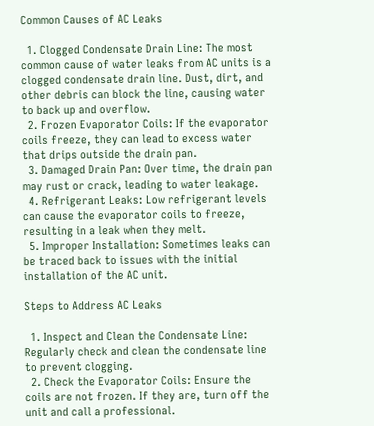Common Causes of AC Leaks

  1. Clogged Condensate Drain Line: The most common cause of water leaks from AC units is a clogged condensate drain line. Dust, dirt, and other debris can block the line, causing water to back up and overflow.
  2. Frozen Evaporator Coils: If the evaporator coils freeze, they can lead to excess water that drips outside the drain pan.
  3. Damaged Drain Pan: Over time, the drain pan may rust or crack, leading to water leakage.
  4. Refrigerant Leaks: Low refrigerant levels can cause the evaporator coils to freeze, resulting in a leak when they melt.
  5. Improper Installation: Sometimes leaks can be traced back to issues with the initial installation of the AC unit.

Steps to Address AC Leaks

  1. Inspect and Clean the Condensate Line: Regularly check and clean the condensate line to prevent clogging.
  2. Check the Evaporator Coils: Ensure the coils are not frozen. If they are, turn off the unit and call a professional.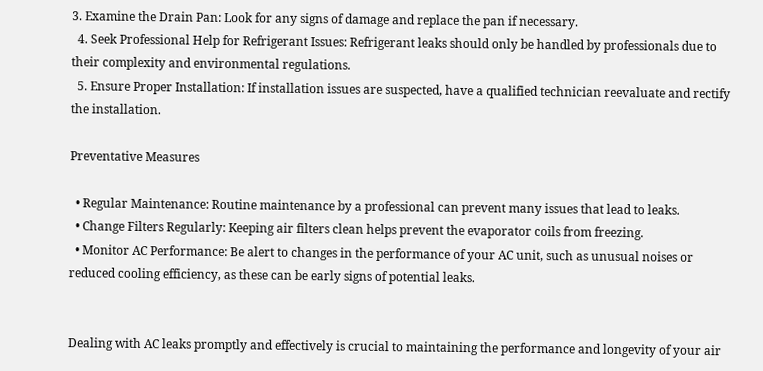3. Examine the Drain Pan: Look for any signs of damage and replace the pan if necessary.
  4. Seek Professional Help for Refrigerant Issues: Refrigerant leaks should only be handled by professionals due to their complexity and environmental regulations.
  5. Ensure Proper Installation: If installation issues are suspected, have a qualified technician reevaluate and rectify the installation.

Preventative Measures

  • Regular Maintenance: Routine maintenance by a professional can prevent many issues that lead to leaks.
  • Change Filters Regularly: Keeping air filters clean helps prevent the evaporator coils from freezing.
  • Monitor AC Performance: Be alert to changes in the performance of your AC unit, such as unusual noises or reduced cooling efficiency, as these can be early signs of potential leaks.


Dealing with AC leaks promptly and effectively is crucial to maintaining the performance and longevity of your air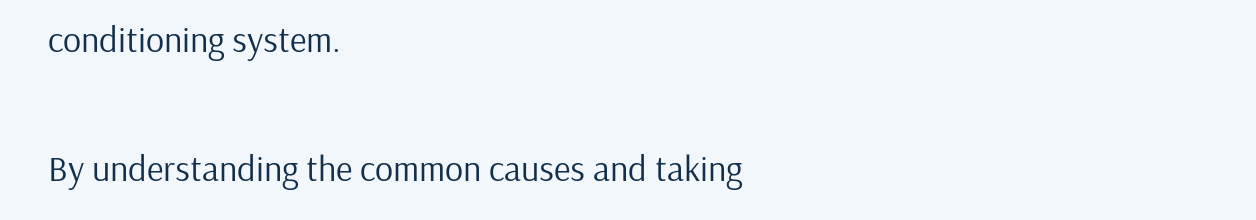conditioning system.

By understanding the common causes and taking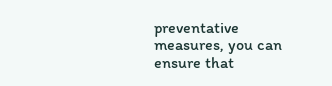preventative measures, you can ensure that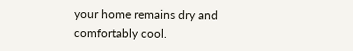your home remains dry and comfortably cool.